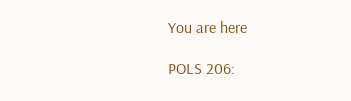You are here

POLS 206: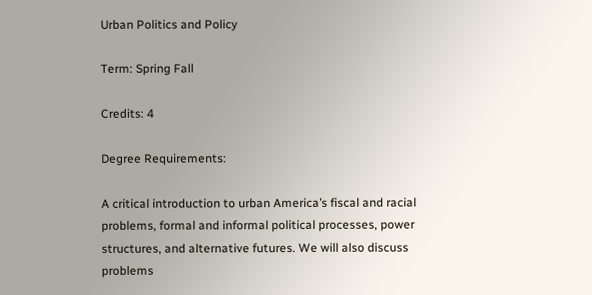Urban Politics and Policy

Term: Spring Fall

Credits: 4

Degree Requirements:

A critical introduction to urban America’s fiscal and racial problems, formal and informal political processes, power structures, and alternative futures. We will also discuss problems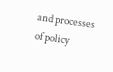and processes
of policy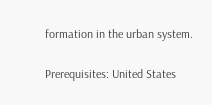formation in the urban system.

Prerequisites: United States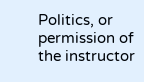Politics, or permission of the instructor